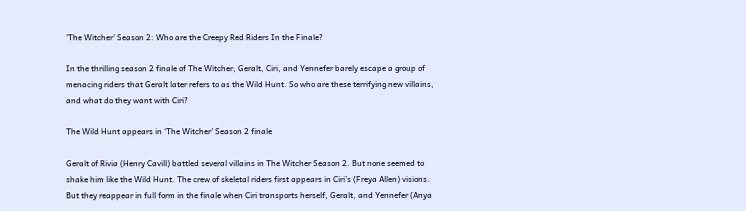'The Witcher' Season 2: Who are the Creepy Red Riders In the Finale?

In the thrilling season 2 finale of The Witcher, Geralt, Ciri, and Yennefer barely escape a group of menacing riders that Geralt later refers to as the Wild Hunt. So who are these terrifying new villains, and what do they want with Ciri?

The Wild Hunt appears in ‘The Witcher’ Season 2 finale

Geralt of Rivia (Henry Cavill) battled several villains in The Witcher Season 2. But none seemed to shake him like the Wild Hunt. The crew of skeletal riders first appears in Ciri’s (Freya Allen) visions. But they reappear in full form in the finale when Ciri transports herself, Geralt, and Yennefer (Anya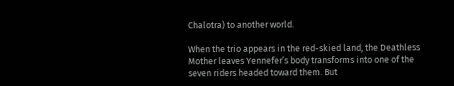Chalotra) to another world.

When the trio appears in the red-skied land, the Deathless Mother leaves Yennefer’s body transforms into one of the seven riders headed toward them. But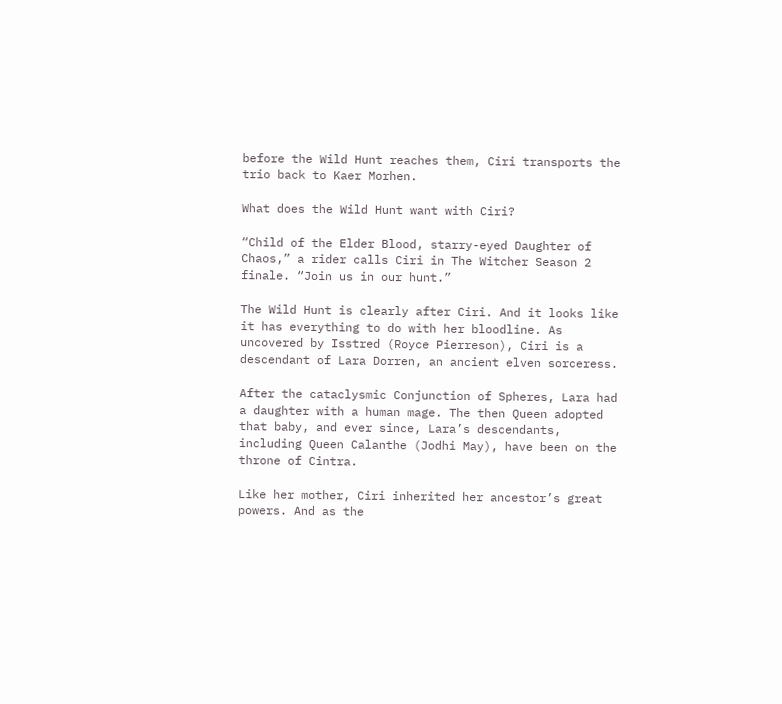before the Wild Hunt reaches them, Ciri transports the trio back to Kaer Morhen.

What does the Wild Hunt want with Ciri?

“Child of the Elder Blood, starry-eyed Daughter of Chaos,” a rider calls Ciri in The Witcher Season 2 finale. “Join us in our hunt.”

The Wild Hunt is clearly after Ciri. And it looks like it has everything to do with her bloodline. As uncovered by Isstred (Royce Pierreson), Ciri is a descendant of Lara Dorren, an ancient elven sorceress.

After the cataclysmic Conjunction of Spheres, Lara had a daughter with a human mage. The then Queen adopted that baby, and ever since, Lara’s descendants, including Queen Calanthe (Jodhi May), have been on the throne of Cintra.

Like her mother, Ciri inherited her ancestor’s great powers. And as the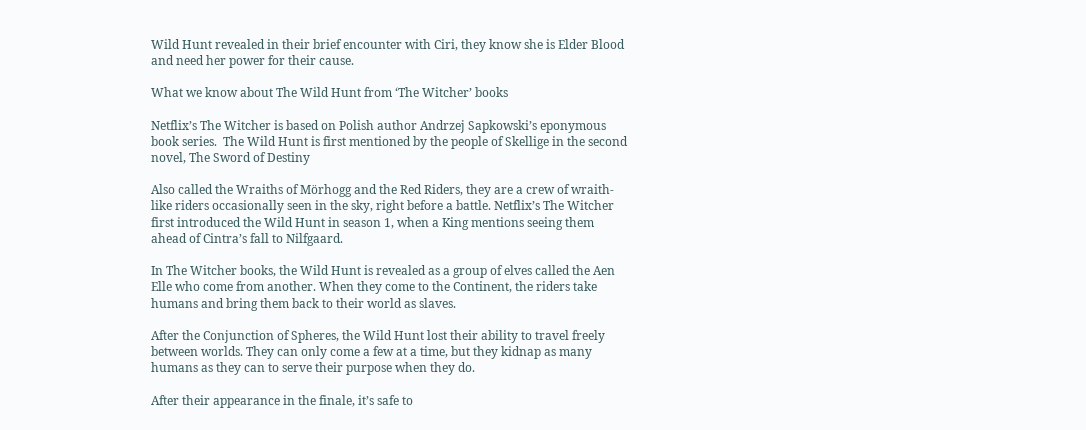Wild Hunt revealed in their brief encounter with Ciri, they know she is Elder Blood and need her power for their cause.

What we know about The Wild Hunt from ‘The Witcher’ books

Netflix’s The Witcher is based on Polish author Andrzej Sapkowski’s eponymous book series.  The Wild Hunt is first mentioned by the people of Skellige in the second novel, The Sword of Destiny

Also called the Wraiths of Mörhogg and the Red Riders, they are a crew of wraith-like riders occasionally seen in the sky, right before a battle. Netflix’s The Witcher first introduced the Wild Hunt in season 1, when a King mentions seeing them ahead of Cintra’s fall to Nilfgaard.

In The Witcher books, the Wild Hunt is revealed as a group of elves called the Aen Elle who come from another. When they come to the Continent, the riders take humans and bring them back to their world as slaves.

After the Conjunction of Spheres, the Wild Hunt lost their ability to travel freely between worlds. They can only come a few at a time, but they kidnap as many humans as they can to serve their purpose when they do.

After their appearance in the finale, it’s safe to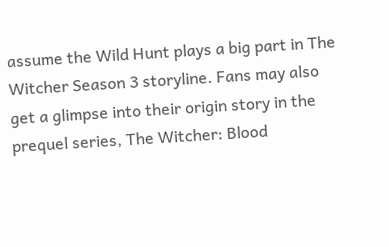assume the Wild Hunt plays a big part in The Witcher Season 3 storyline. Fans may also get a glimpse into their origin story in the prequel series, The Witcher: Blood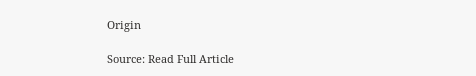Origin

Source: Read Full Article